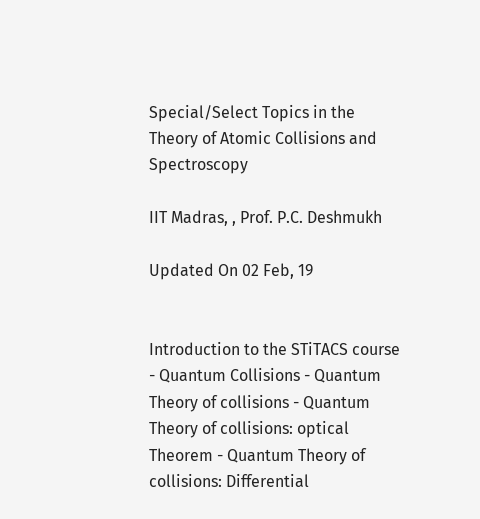Special/Select Topics in the Theory of Atomic Collisions and Spectroscopy

IIT Madras, , Prof. P.C. Deshmukh

Updated On 02 Feb, 19


Introduction to the STiTACS course - Quantum Collisions - Quantum Theory of collisions - Quantum Theory of collisions: optical Theorem - Quantum Theory of collisions: Differential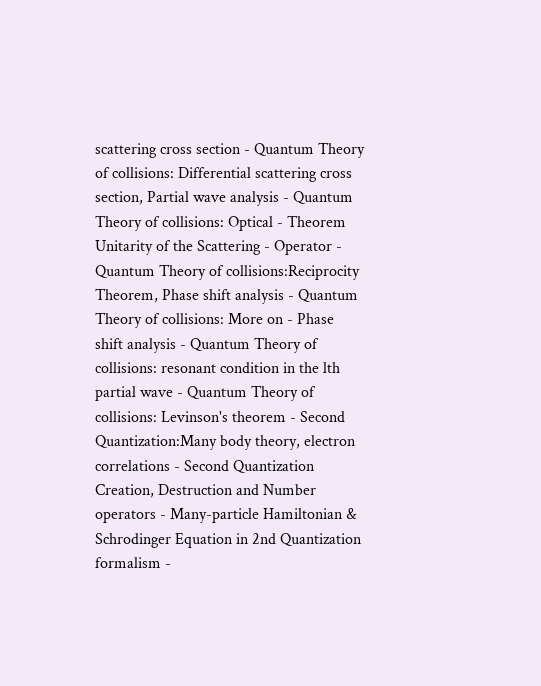scattering cross section - Quantum Theory of collisions: Differential scattering cross section, Partial wave analysis - Quantum Theory of collisions: Optical - Theorem Unitarity of the Scattering - Operator - Quantum Theory of collisions:Reciprocity Theorem, Phase shift analysis - Quantum Theory of collisions: More on - Phase shift analysis - Quantum Theory of collisions: resonant condition in the lth partial wave - Quantum Theory of collisions: Levinson's theorem - Second Quantization:Many body theory, electron correlations - Second Quantization Creation, Destruction and Number operators - Many-particle Hamiltonian & Schrodinger Equation in 2nd Quantization formalism -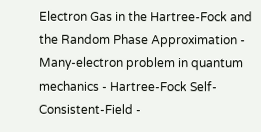Electron Gas in the Hartree-Fock and the Random Phase Approximation - Many-electron problem in quantum mechanics - Hartree-Fock Self-Consistent-Field -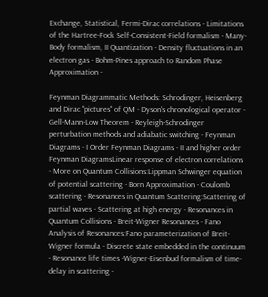Exchange, Statistical, Fermi-Dirac correlations - Limitations of the Hartree-Fock Self-Consistent-Field formalism - Many-Body formalism, II Quantization - Density fluctuations in an electron gas - Bohm-Pines approach to Random Phase Approximation -

Feynman Diagrammatic Methods: Schrodinger, Heisenberg and Dirac "pictures" of QM - Dyson's chronological operator - Gell-Mann-Low Theorem - Reyleigh-Schrodinger perturbation methods and adiabatic switching - Feynman Diagrams - I Order Feynman Diagrams - II and higher order Feynman DiagramsLinear response of electron correlations - More on Quantum Collisions:Lippman Schwinger equation of potential scattering - Born Approximation - Coulomb scattering - Resonances in Quantum Scattering:Scattering of partial waves - Scattering at high energy - Resonances in Quantum Collisions - Breit-Wigner Resonances - Fano Analysis of Resonances:Fano parameterization of Breit-Wigner formula - Discrete state embedded in the continuum - Resonance life times -Wigner-Eisenbud formalism of time-delay in scattering -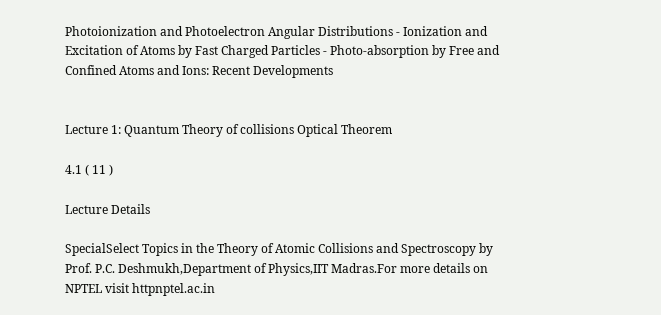Photoionization and Photoelectron Angular Distributions - Ionization and Excitation of Atoms by Fast Charged Particles - Photo-absorption by Free and Confined Atoms and Ions: Recent Developments


Lecture 1: Quantum Theory of collisions Optical Theorem

4.1 ( 11 )

Lecture Details

SpecialSelect Topics in the Theory of Atomic Collisions and Spectroscopy by Prof. P.C. Deshmukh,Department of Physics,IIT Madras.For more details on NPTEL visit httpnptel.ac.in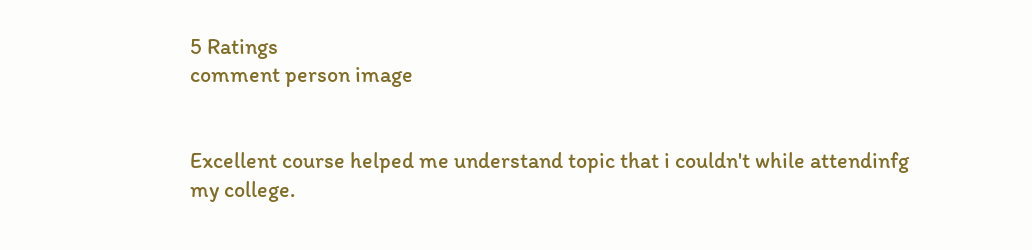5 Ratings
comment person image


Excellent course helped me understand topic that i couldn't while attendinfg my college.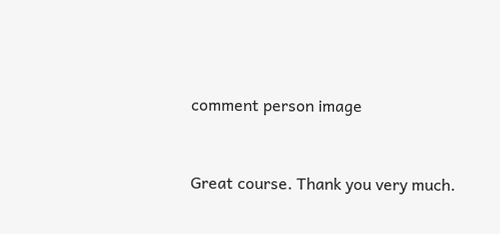comment person image


Great course. Thank you very much.